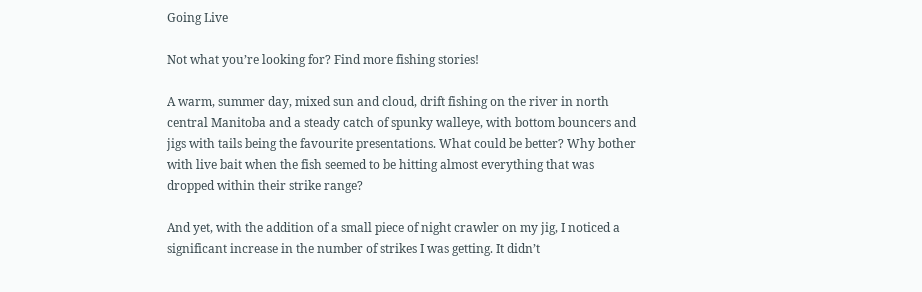Going Live

Not what you’re looking for? Find more fishing stories!

A warm, summer day, mixed sun and cloud, drift fishing on the river in north central Manitoba and a steady catch of spunky walleye, with bottom bouncers and jigs with tails being the favourite presentations. What could be better? Why bother with live bait when the fish seemed to be hitting almost everything that was dropped within their strike range?

And yet, with the addition of a small piece of night crawler on my jig, I noticed a significant increase in the number of strikes I was getting. It didn’t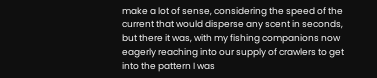make a lot of sense, considering the speed of the current that would disperse any scent in seconds, but there it was, with my fishing companions now eagerly reaching into our supply of crawlers to get into the pattern I was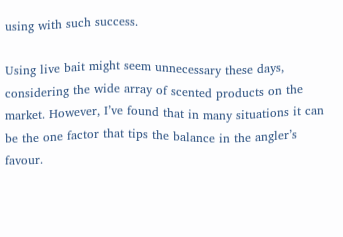using with such success.

Using live bait might seem unnecessary these days, considering the wide array of scented products on the market. However, I’ve found that in many situations it can be the one factor that tips the balance in the angler’s favour.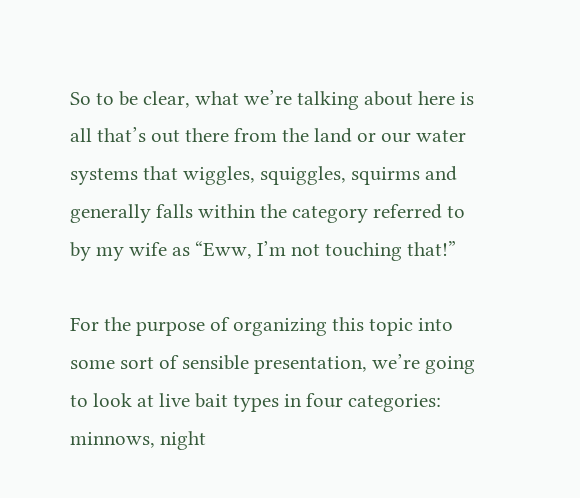So to be clear, what we’re talking about here is all that’s out there from the land or our water systems that wiggles, squiggles, squirms and generally falls within the category referred to by my wife as “Eww, I’m not touching that!”

For the purpose of organizing this topic into some sort of sensible presentation, we’re going to look at live bait types in four categories: minnows, night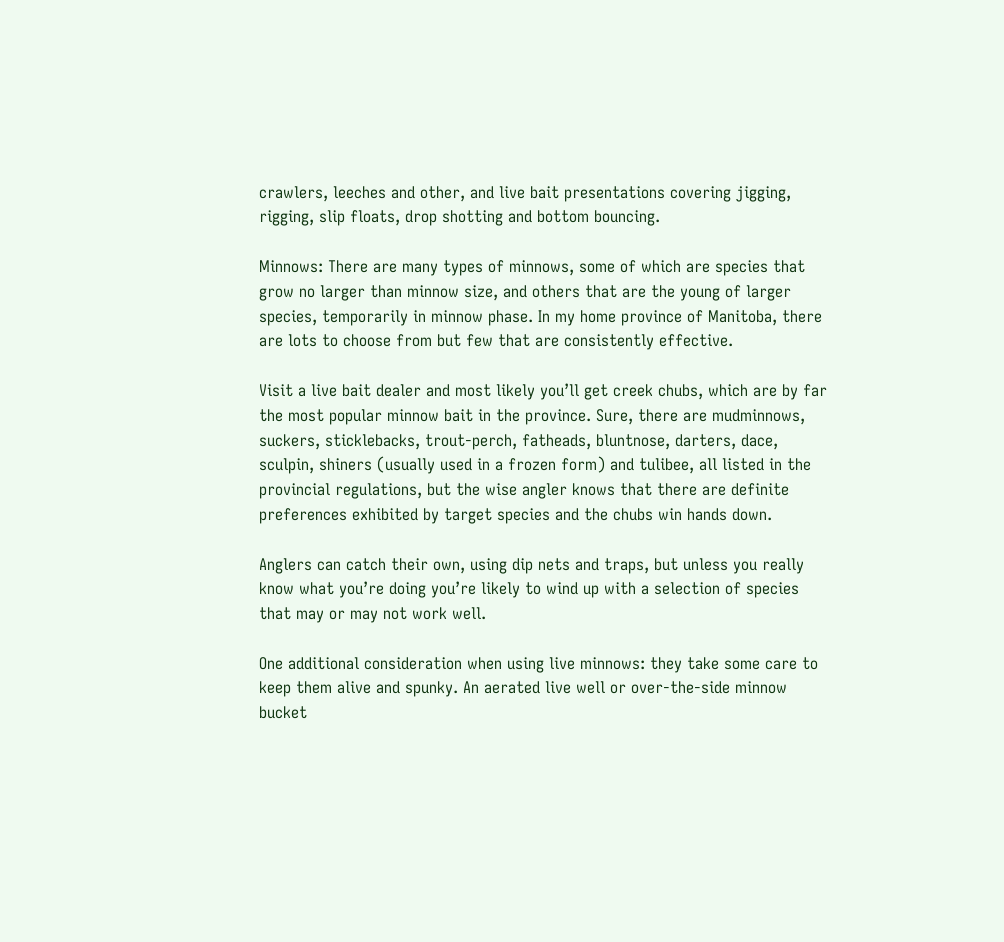crawlers, leeches and other, and live bait presentations covering jigging, rigging, slip floats, drop shotting and bottom bouncing.

Minnows: There are many types of minnows, some of which are species that grow no larger than minnow size, and others that are the young of larger species, temporarily in minnow phase. In my home province of Manitoba, there are lots to choose from but few that are consistently effective.

Visit a live bait dealer and most likely you’ll get creek chubs, which are by far the most popular minnow bait in the province. Sure, there are mudminnows, suckers, sticklebacks, trout-perch, fatheads, bluntnose, darters, dace, sculpin, shiners (usually used in a frozen form) and tulibee, all listed in the provincial regulations, but the wise angler knows that there are definite preferences exhibited by target species and the chubs win hands down.

Anglers can catch their own, using dip nets and traps, but unless you really know what you’re doing you’re likely to wind up with a selection of species that may or may not work well.

One additional consideration when using live minnows: they take some care to keep them alive and spunky. An aerated live well or over-the-side minnow bucket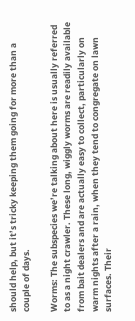should help, but it’s tricky keeping them going for more than a couple of days.

Worms: The subspecies we’re talking about here is usually referred to as a night crawler. These long, wiggly worms are readily available from bait dealers and are actually easy to collect, particularly on warm nights after a rain, when they tend to congregate on lawn surfaces. Their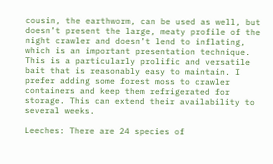cousin, the earthworm, can be used as well, but doesn’t present the large, meaty profile of the night crawler and doesn’t lend to inflating, which is an important presentation technique. This is a particularly prolific and versatile bait that is reasonably easy to maintain. I prefer adding some forest moss to crawler containers and keep them refrigerated for storage. This can extend their availability to several weeks.

Leeches: There are 24 species of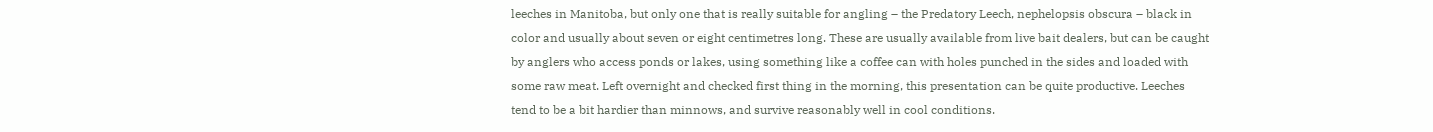leeches in Manitoba, but only one that is really suitable for angling – the Predatory Leech, nephelopsis obscura – black in color and usually about seven or eight centimetres long. These are usually available from live bait dealers, but can be caught by anglers who access ponds or lakes, using something like a coffee can with holes punched in the sides and loaded with some raw meat. Left overnight and checked first thing in the morning, this presentation can be quite productive. Leeches tend to be a bit hardier than minnows, and survive reasonably well in cool conditions.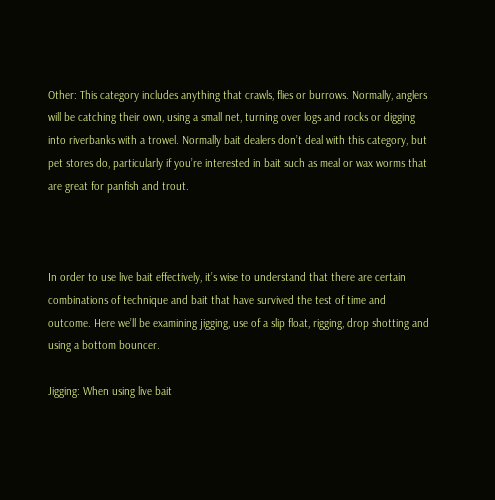Other: This category includes anything that crawls, flies or burrows. Normally, anglers will be catching their own, using a small net, turning over logs and rocks or digging into riverbanks with a trowel. Normally bait dealers don’t deal with this category, but pet stores do, particularly if you’re interested in bait such as meal or wax worms that are great for panfish and trout.



In order to use live bait effectively, it’s wise to understand that there are certain combinations of technique and bait that have survived the test of time and outcome. Here we’ll be examining jigging, use of a slip float, rigging, drop shotting and using a bottom bouncer.

Jigging: When using live bait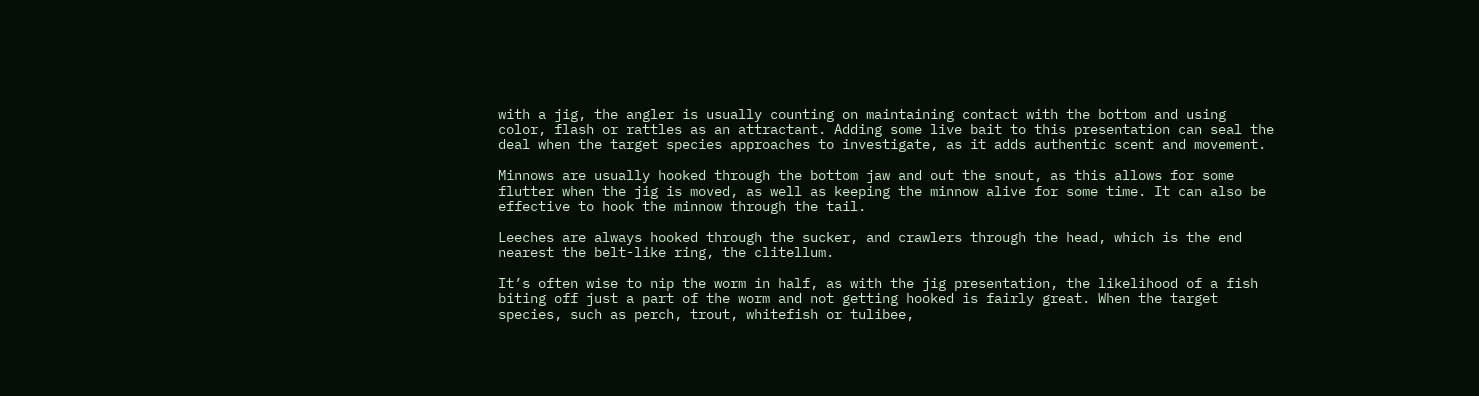with a jig, the angler is usually counting on maintaining contact with the bottom and using color, flash or rattles as an attractant. Adding some live bait to this presentation can seal the deal when the target species approaches to investigate, as it adds authentic scent and movement.

Minnows are usually hooked through the bottom jaw and out the snout, as this allows for some flutter when the jig is moved, as well as keeping the minnow alive for some time. It can also be effective to hook the minnow through the tail.

Leeches are always hooked through the sucker, and crawlers through the head, which is the end nearest the belt-like ring, the clitellum.

It’s often wise to nip the worm in half, as with the jig presentation, the likelihood of a fish biting off just a part of the worm and not getting hooked is fairly great. When the target species, such as perch, trout, whitefish or tulibee,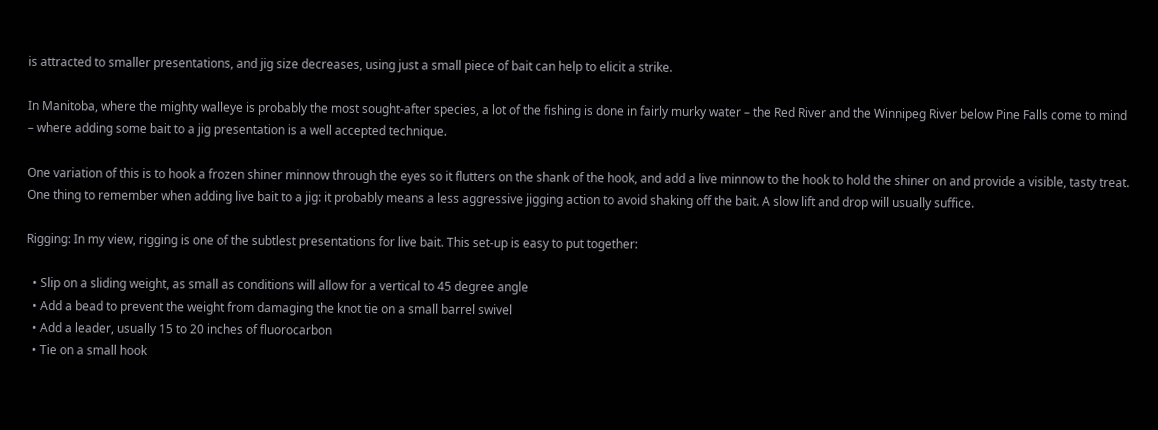is attracted to smaller presentations, and jig size decreases, using just a small piece of bait can help to elicit a strike.

In Manitoba, where the mighty walleye is probably the most sought-after species, a lot of the fishing is done in fairly murky water – the Red River and the Winnipeg River below Pine Falls come to mind – where adding some bait to a jig presentation is a well accepted technique.

One variation of this is to hook a frozen shiner minnow through the eyes so it flutters on the shank of the hook, and add a live minnow to the hook to hold the shiner on and provide a visible, tasty treat. One thing to remember when adding live bait to a jig: it probably means a less aggressive jigging action to avoid shaking off the bait. A slow lift and drop will usually suffice.

Rigging: In my view, rigging is one of the subtlest presentations for live bait. This set-up is easy to put together:

  • Slip on a sliding weight, as small as conditions will allow for a vertical to 45 degree angle
  • Add a bead to prevent the weight from damaging the knot tie on a small barrel swivel
  • Add a leader, usually 15 to 20 inches of fluorocarbon
  • Tie on a small hook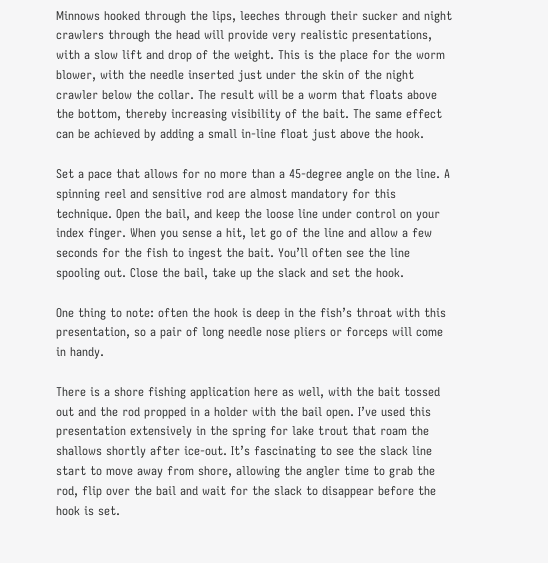Minnows hooked through the lips, leeches through their sucker and night crawlers through the head will provide very realistic presentations, with a slow lift and drop of the weight. This is the place for the worm blower, with the needle inserted just under the skin of the night crawler below the collar. The result will be a worm that floats above the bottom, thereby increasing visibility of the bait. The same effect can be achieved by adding a small in-line float just above the hook.

Set a pace that allows for no more than a 45-degree angle on the line. A spinning reel and sensitive rod are almost mandatory for this technique. Open the bail, and keep the loose line under control on your index finger. When you sense a hit, let go of the line and allow a few seconds for the fish to ingest the bait. You’ll often see the line spooling out. Close the bail, take up the slack and set the hook.

One thing to note: often the hook is deep in the fish’s throat with this presentation, so a pair of long needle nose pliers or forceps will come in handy.

There is a shore fishing application here as well, with the bait tossed out and the rod propped in a holder with the bail open. I’ve used this presentation extensively in the spring for lake trout that roam the shallows shortly after ice-out. It’s fascinating to see the slack line start to move away from shore, allowing the angler time to grab the rod, flip over the bail and wait for the slack to disappear before the hook is set.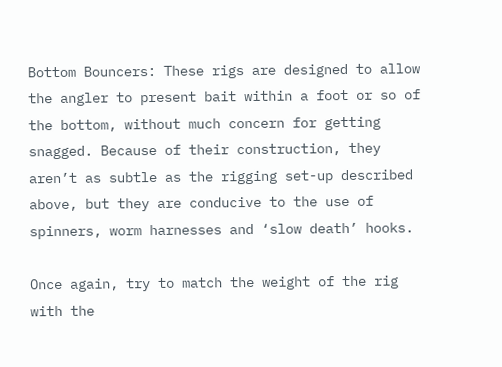Bottom Bouncers: These rigs are designed to allow the angler to present bait within a foot or so of the bottom, without much concern for getting snagged. Because of their construction, they aren’t as subtle as the rigging set-up described above, but they are conducive to the use of spinners, worm harnesses and ‘slow death’ hooks.

Once again, try to match the weight of the rig with the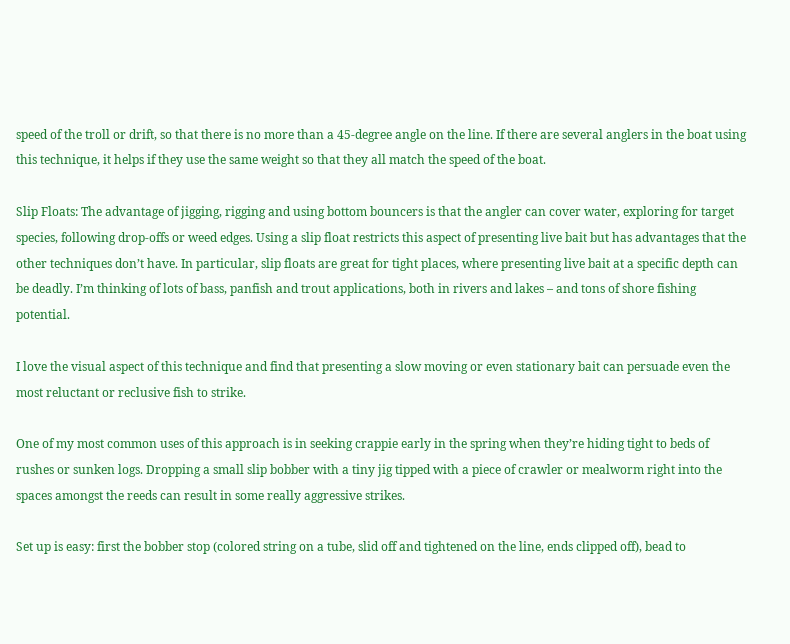speed of the troll or drift, so that there is no more than a 45-degree angle on the line. If there are several anglers in the boat using this technique, it helps if they use the same weight so that they all match the speed of the boat.

Slip Floats: The advantage of jigging, rigging and using bottom bouncers is that the angler can cover water, exploring for target species, following drop-offs or weed edges. Using a slip float restricts this aspect of presenting live bait but has advantages that the other techniques don’t have. In particular, slip floats are great for tight places, where presenting live bait at a specific depth can be deadly. I’m thinking of lots of bass, panfish and trout applications, both in rivers and lakes – and tons of shore fishing potential.

I love the visual aspect of this technique and find that presenting a slow moving or even stationary bait can persuade even the most reluctant or reclusive fish to strike.

One of my most common uses of this approach is in seeking crappie early in the spring when they’re hiding tight to beds of rushes or sunken logs. Dropping a small slip bobber with a tiny jig tipped with a piece of crawler or mealworm right into the spaces amongst the reeds can result in some really aggressive strikes.

Set up is easy: first the bobber stop (colored string on a tube, slid off and tightened on the line, ends clipped off), bead to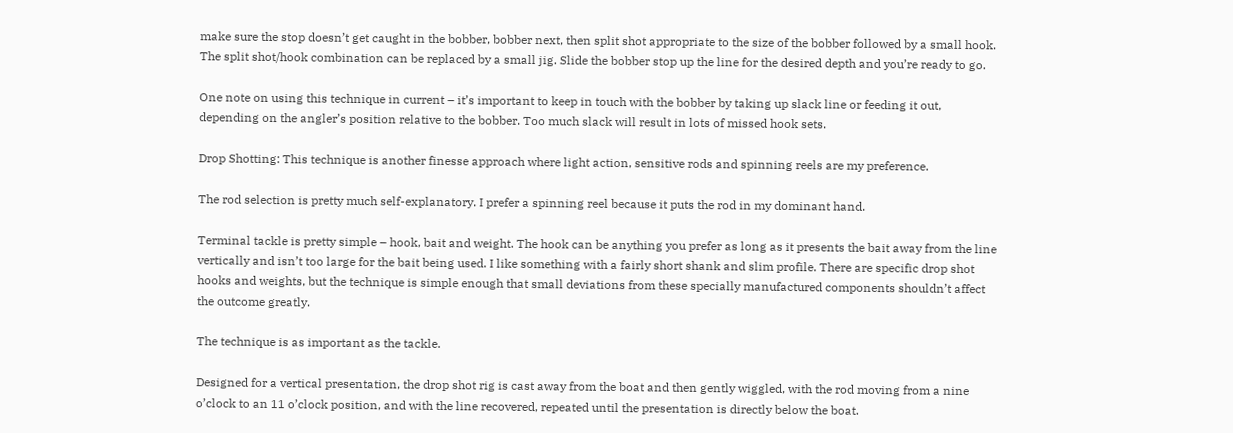make sure the stop doesn’t get caught in the bobber, bobber next, then split shot appropriate to the size of the bobber followed by a small hook. The split shot/hook combination can be replaced by a small jig. Slide the bobber stop up the line for the desired depth and you’re ready to go.

One note on using this technique in current – it’s important to keep in touch with the bobber by taking up slack line or feeding it out, depending on the angler’s position relative to the bobber. Too much slack will result in lots of missed hook sets.

Drop Shotting: This technique is another finesse approach where light action, sensitive rods and spinning reels are my preference.

The rod selection is pretty much self-explanatory. I prefer a spinning reel because it puts the rod in my dominant hand.

Terminal tackle is pretty simple – hook, bait and weight. The hook can be anything you prefer as long as it presents the bait away from the line vertically and isn’t too large for the bait being used. I like something with a fairly short shank and slim profile. There are specific drop shot hooks and weights, but the technique is simple enough that small deviations from these specially manufactured components shouldn’t affect the outcome greatly.

The technique is as important as the tackle.

Designed for a vertical presentation, the drop shot rig is cast away from the boat and then gently wiggled, with the rod moving from a nine o’clock to an 11 o’clock position, and with the line recovered, repeated until the presentation is directly below the boat.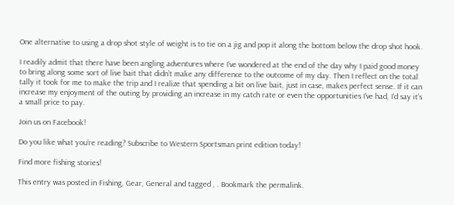One alternative to using a drop shot style of weight is to tie on a jig and pop it along the bottom below the drop shot hook.

I readily admit that there have been angling adventures where I’ve wondered at the end of the day why I paid good money to bring along some sort of live bait that didn’t make any difference to the outcome of my day. Then I reflect on the total tally it took for me to make the trip and I realize that spending a bit on live bait, just in case, makes perfect sense. If it can increase my enjoyment of the outing by providing an increase in my catch rate or even the opportunities I’ve had, I’d say it’s a small price to pay.

Join us on Facebook!

Do you like what you’re reading? Subscribe to Western Sportsman print edition today!

Find more fishing stories!

This entry was posted in Fishing, Gear, General and tagged , . Bookmark the permalink.